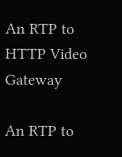An RTP to HTTP Video Gateway

An RTP to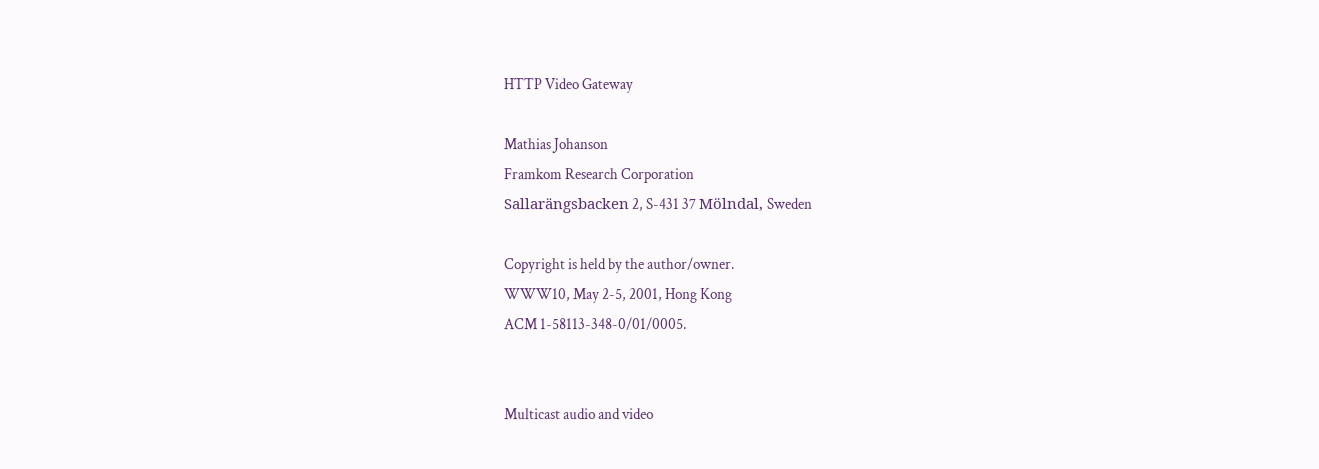HTTP Video Gateway

Mathias Johanson
Framkom Research Corporation
Sallarängsbacken 2, S-431 37 Mölndal, Sweden

Copyright is held by the author/owner.
WWW10, May 2-5, 2001, Hong Kong
ACM 1-58113-348-0/01/0005.


Multicast audio and video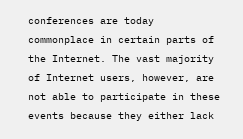conferences are today commonplace in certain parts of the Internet. The vast majority of Internet users, however, are not able to participate in these events because they either lack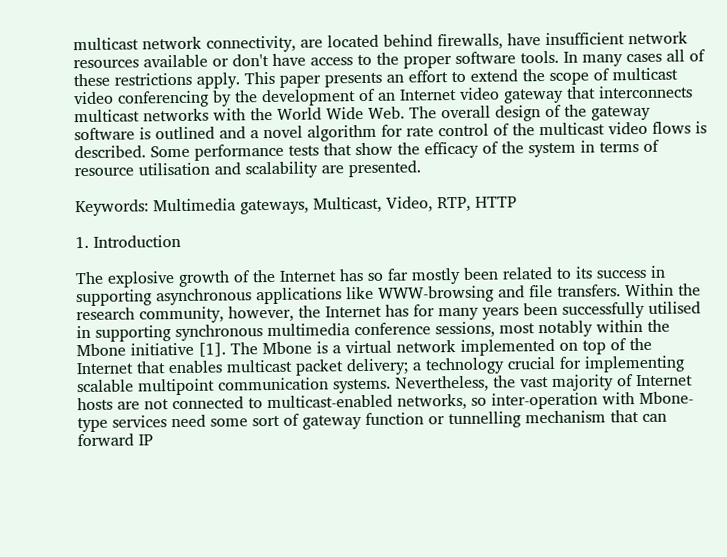multicast network connectivity, are located behind firewalls, have insufficient network resources available or don't have access to the proper software tools. In many cases all of these restrictions apply. This paper presents an effort to extend the scope of multicast video conferencing by the development of an Internet video gateway that interconnects multicast networks with the World Wide Web. The overall design of the gateway software is outlined and a novel algorithm for rate control of the multicast video flows is described. Some performance tests that show the efficacy of the system in terms of resource utilisation and scalability are presented.

Keywords: Multimedia gateways, Multicast, Video, RTP, HTTP

1. Introduction

The explosive growth of the Internet has so far mostly been related to its success in supporting asynchronous applications like WWW-browsing and file transfers. Within the research community, however, the Internet has for many years been successfully utilised in supporting synchronous multimedia conference sessions, most notably within the Mbone initiative [1]. The Mbone is a virtual network implemented on top of the Internet that enables multicast packet delivery; a technology crucial for implementing scalable multipoint communication systems. Nevertheless, the vast majority of Internet hosts are not connected to multicast-enabled networks, so inter-operation with Mbone-type services need some sort of gateway function or tunnelling mechanism that can forward IP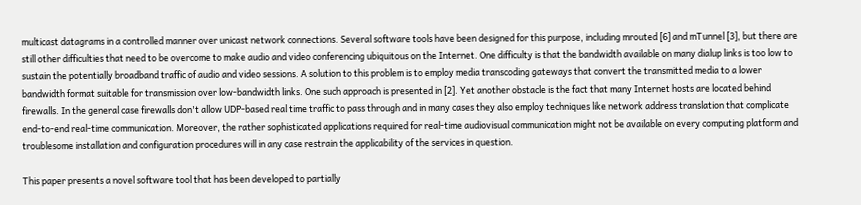multicast datagrams in a controlled manner over unicast network connections. Several software tools have been designed for this purpose, including mrouted [6] and mTunnel [3], but there are still other difficulties that need to be overcome to make audio and video conferencing ubiquitous on the Internet. One difficulty is that the bandwidth available on many dialup links is too low to sustain the potentially broadband traffic of audio and video sessions. A solution to this problem is to employ media transcoding gateways that convert the transmitted media to a lower bandwidth format suitable for transmission over low-bandwidth links. One such approach is presented in [2]. Yet another obstacle is the fact that many Internet hosts are located behind firewalls. In the general case firewalls don't allow UDP-based real time traffic to pass through and in many cases they also employ techniques like network address translation that complicate end-to-end real-time communication. Moreover, the rather sophisticated applications required for real-time audiovisual communication might not be available on every computing platform and troublesome installation and configuration procedures will in any case restrain the applicability of the services in question.

This paper presents a novel software tool that has been developed to partially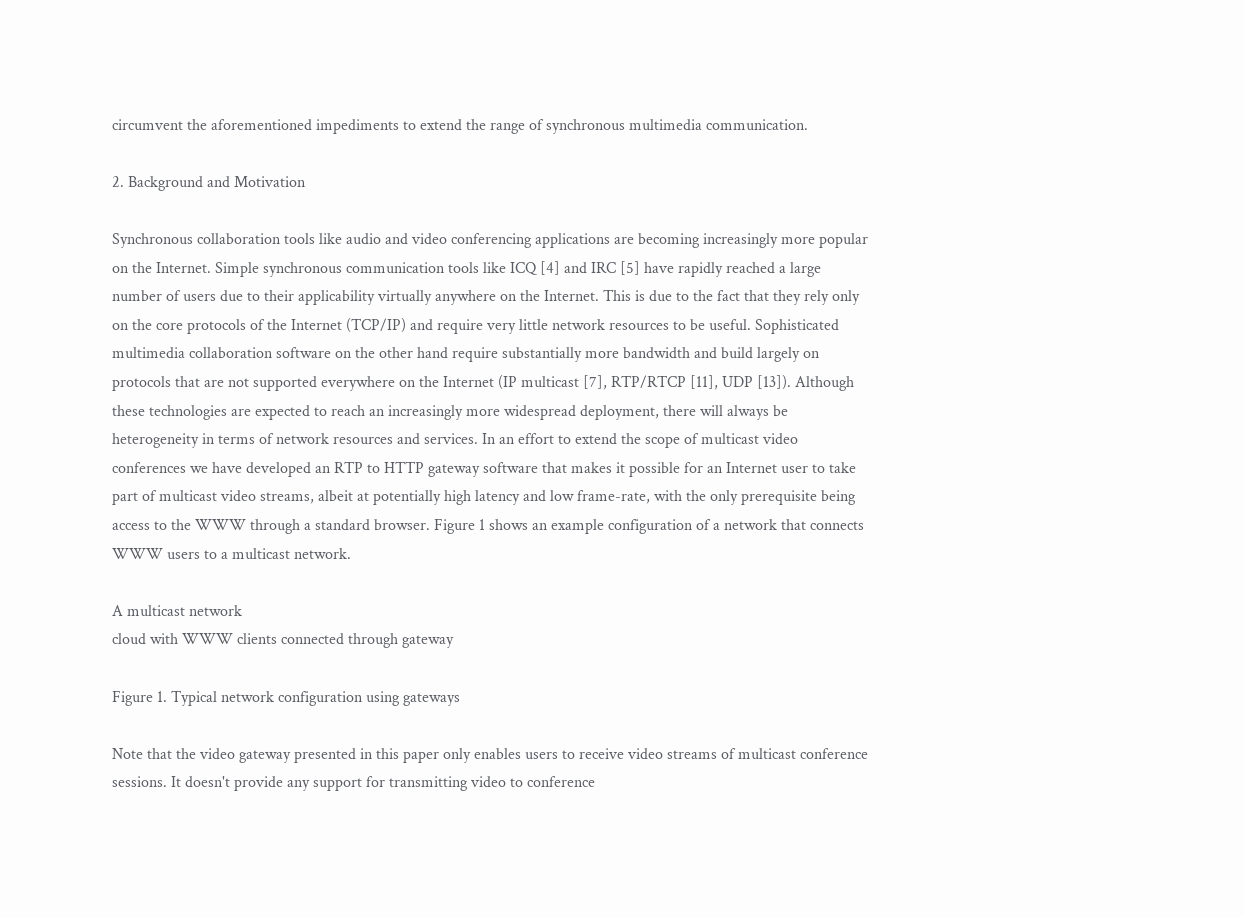circumvent the aforementioned impediments to extend the range of synchronous multimedia communication.

2. Background and Motivation

Synchronous collaboration tools like audio and video conferencing applications are becoming increasingly more popular on the Internet. Simple synchronous communication tools like ICQ [4] and IRC [5] have rapidly reached a large number of users due to their applicability virtually anywhere on the Internet. This is due to the fact that they rely only on the core protocols of the Internet (TCP/IP) and require very little network resources to be useful. Sophisticated multimedia collaboration software on the other hand require substantially more bandwidth and build largely on protocols that are not supported everywhere on the Internet (IP multicast [7], RTP/RTCP [11], UDP [13]). Although these technologies are expected to reach an increasingly more widespread deployment, there will always be heterogeneity in terms of network resources and services. In an effort to extend the scope of multicast video conferences we have developed an RTP to HTTP gateway software that makes it possible for an Internet user to take part of multicast video streams, albeit at potentially high latency and low frame-rate, with the only prerequisite being access to the WWW through a standard browser. Figure 1 shows an example configuration of a network that connects WWW users to a multicast network.

A multicast network
cloud with WWW clients connected through gateway

Figure 1. Typical network configuration using gateways

Note that the video gateway presented in this paper only enables users to receive video streams of multicast conference sessions. It doesn't provide any support for transmitting video to conference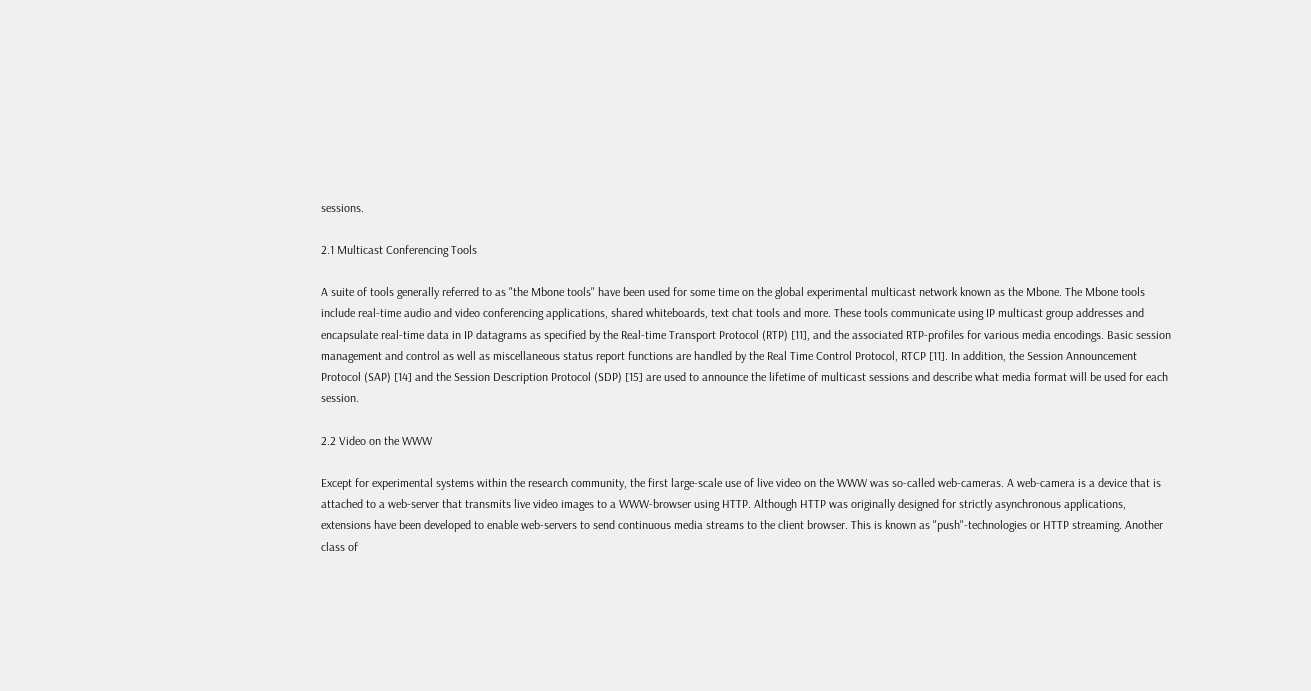sessions.

2.1 Multicast Conferencing Tools

A suite of tools generally referred to as "the Mbone tools" have been used for some time on the global experimental multicast network known as the Mbone. The Mbone tools include real-time audio and video conferencing applications, shared whiteboards, text chat tools and more. These tools communicate using IP multicast group addresses and encapsulate real-time data in IP datagrams as specified by the Real-time Transport Protocol (RTP) [11], and the associated RTP-profiles for various media encodings. Basic session management and control as well as miscellaneous status report functions are handled by the Real Time Control Protocol, RTCP [11]. In addition, the Session Announcement Protocol (SAP) [14] and the Session Description Protocol (SDP) [15] are used to announce the lifetime of multicast sessions and describe what media format will be used for each session.

2.2 Video on the WWW

Except for experimental systems within the research community, the first large-scale use of live video on the WWW was so-called web-cameras. A web-camera is a device that is attached to a web-server that transmits live video images to a WWW-browser using HTTP. Although HTTP was originally designed for strictly asynchronous applications, extensions have been developed to enable web-servers to send continuous media streams to the client browser. This is known as "push"-technologies or HTTP streaming. Another class of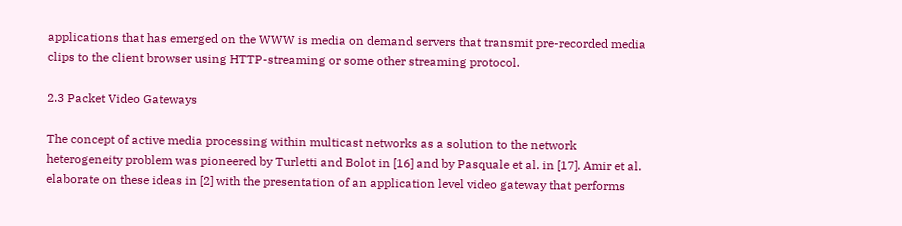applications that has emerged on the WWW is media on demand servers that transmit pre-recorded media clips to the client browser using HTTP-streaming or some other streaming protocol.

2.3 Packet Video Gateways

The concept of active media processing within multicast networks as a solution to the network heterogeneity problem was pioneered by Turletti and Bolot in [16] and by Pasquale et al. in [17]. Amir et al. elaborate on these ideas in [2] with the presentation of an application level video gateway that performs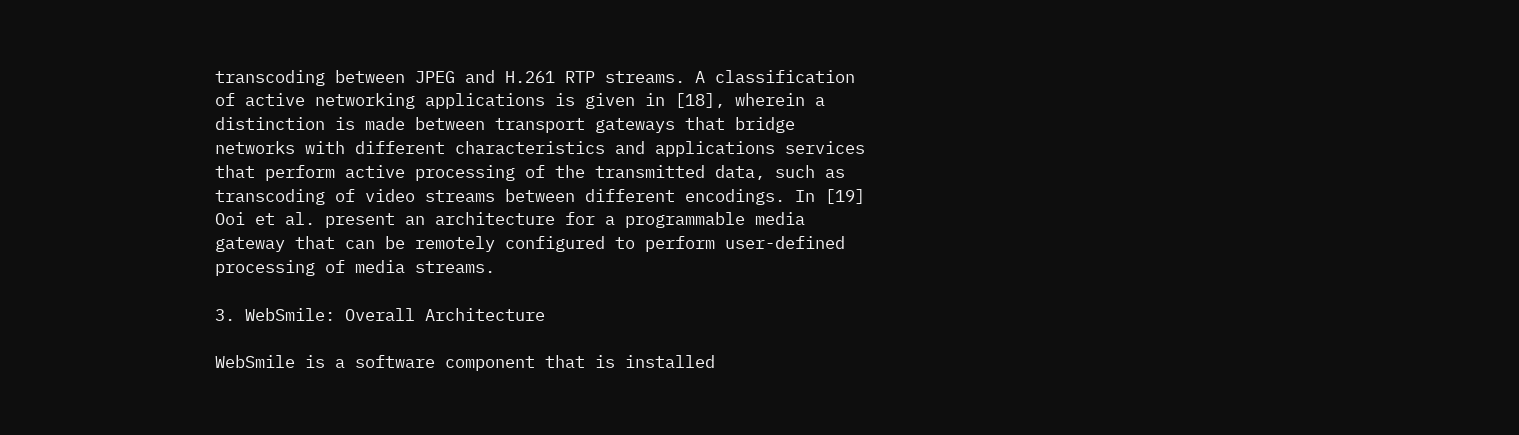transcoding between JPEG and H.261 RTP streams. A classification of active networking applications is given in [18], wherein a distinction is made between transport gateways that bridge networks with different characteristics and applications services that perform active processing of the transmitted data, such as transcoding of video streams between different encodings. In [19] Ooi et al. present an architecture for a programmable media gateway that can be remotely configured to perform user-defined processing of media streams.

3. WebSmile: Overall Architecture

WebSmile is a software component that is installed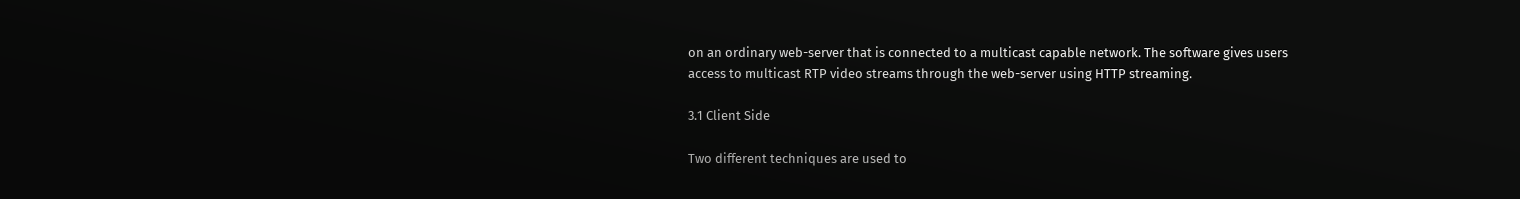on an ordinary web-server that is connected to a multicast capable network. The software gives users access to multicast RTP video streams through the web-server using HTTP streaming.

3.1 Client Side

Two different techniques are used to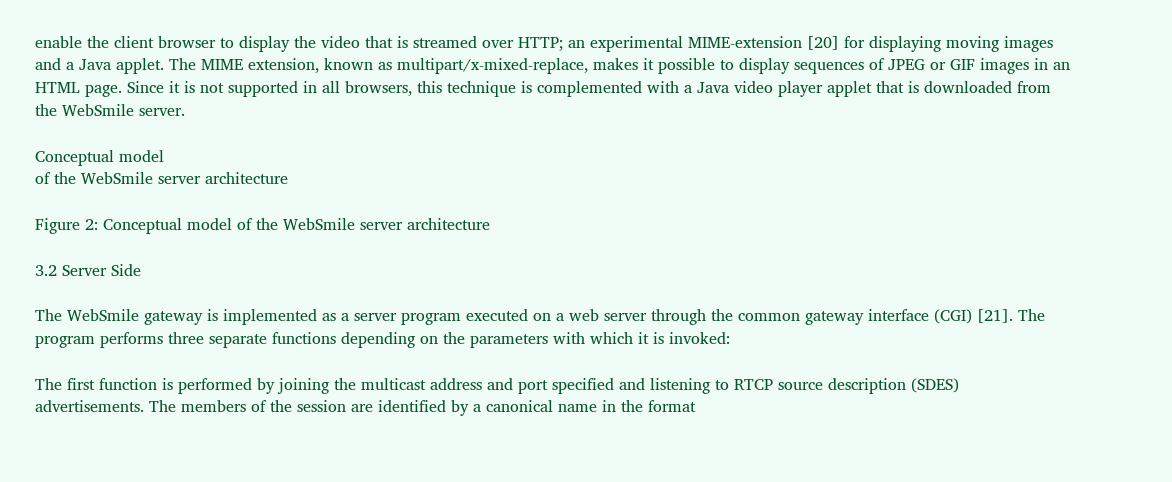enable the client browser to display the video that is streamed over HTTP; an experimental MIME-extension [20] for displaying moving images and a Java applet. The MIME extension, known as multipart/x-mixed-replace, makes it possible to display sequences of JPEG or GIF images in an HTML page. Since it is not supported in all browsers, this technique is complemented with a Java video player applet that is downloaded from the WebSmile server.

Conceptual model
of the WebSmile server architecture

Figure 2: Conceptual model of the WebSmile server architecture

3.2 Server Side

The WebSmile gateway is implemented as a server program executed on a web server through the common gateway interface (CGI) [21]. The program performs three separate functions depending on the parameters with which it is invoked:

The first function is performed by joining the multicast address and port specified and listening to RTCP source description (SDES) advertisements. The members of the session are identified by a canonical name in the format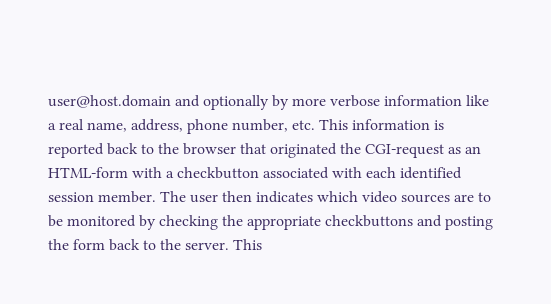user@host.domain and optionally by more verbose information like a real name, address, phone number, etc. This information is reported back to the browser that originated the CGI-request as an HTML-form with a checkbutton associated with each identified session member. The user then indicates which video sources are to be monitored by checking the appropriate checkbuttons and posting the form back to the server. This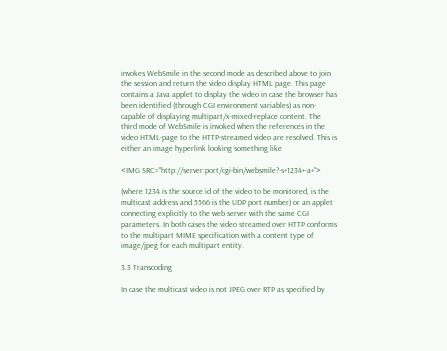invokes WebSmile in the second mode as described above to join the session and return the video display HTML page. This page contains a Java applet to display the video in case the browser has been identified (through CGI environment variables) as non-capable of displaying multipart/x-mixed-replace content. The third mode of WebSmile is invoked when the references in the video HTML-page to the HTTP-streamed video are resolved. This is either an image hyperlink looking something like

<IMG SRC="http://server:port/cgi-bin/websmile?-s+1234+-a+">

(where 1234 is the source id of the video to be monitored, is the multicast address and 5566 is the UDP port number) or an applet connecting explicitly to the web server with the same CGI parameters. In both cases the video streamed over HTTP conforms to the multipart MIME specification with a content type of image/jpeg for each multipart entity.

3.3 Transcoding

In case the multicast video is not JPEG over RTP as specified by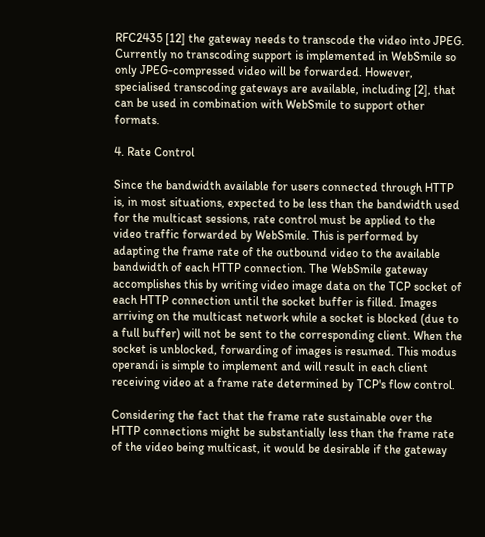RFC2435 [12] the gateway needs to transcode the video into JPEG. Currently no transcoding support is implemented in WebSmile so only JPEG-compressed video will be forwarded. However, specialised transcoding gateways are available, including [2], that can be used in combination with WebSmile to support other formats.

4. Rate Control

Since the bandwidth available for users connected through HTTP is, in most situations, expected to be less than the bandwidth used for the multicast sessions, rate control must be applied to the video traffic forwarded by WebSmile. This is performed by adapting the frame rate of the outbound video to the available bandwidth of each HTTP connection. The WebSmile gateway accomplishes this by writing video image data on the TCP socket of each HTTP connection until the socket buffer is filled. Images arriving on the multicast network while a socket is blocked (due to a full buffer) will not be sent to the corresponding client. When the socket is unblocked, forwarding of images is resumed. This modus operandi is simple to implement and will result in each client receiving video at a frame rate determined by TCP's flow control.

Considering the fact that the frame rate sustainable over the HTTP connections might be substantially less than the frame rate of the video being multicast, it would be desirable if the gateway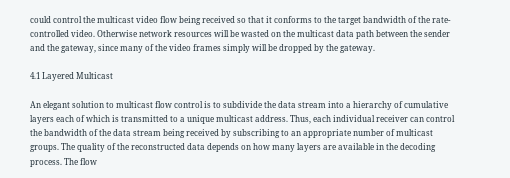could control the multicast video flow being received so that it conforms to the target bandwidth of the rate-controlled video. Otherwise network resources will be wasted on the multicast data path between the sender and the gateway, since many of the video frames simply will be dropped by the gateway.

4.1 Layered Multicast

An elegant solution to multicast flow control is to subdivide the data stream into a hierarchy of cumulative layers each of which is transmitted to a unique multicast address. Thus, each individual receiver can control the bandwidth of the data stream being received by subscribing to an appropriate number of multicast groups. The quality of the reconstructed data depends on how many layers are available in the decoding process. The flow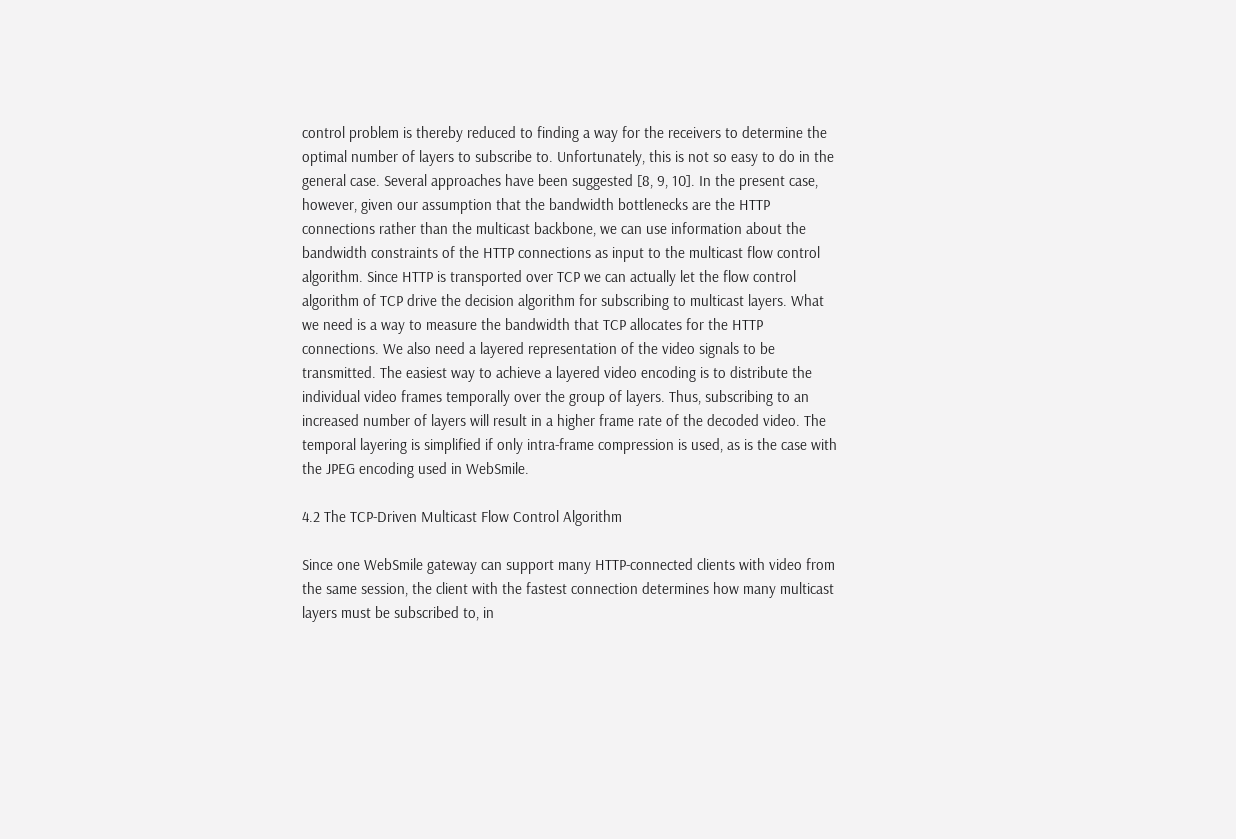control problem is thereby reduced to finding a way for the receivers to determine the optimal number of layers to subscribe to. Unfortunately, this is not so easy to do in the general case. Several approaches have been suggested [8, 9, 10]. In the present case, however, given our assumption that the bandwidth bottlenecks are the HTTP connections rather than the multicast backbone, we can use information about the bandwidth constraints of the HTTP connections as input to the multicast flow control algorithm. Since HTTP is transported over TCP we can actually let the flow control algorithm of TCP drive the decision algorithm for subscribing to multicast layers. What we need is a way to measure the bandwidth that TCP allocates for the HTTP connections. We also need a layered representation of the video signals to be transmitted. The easiest way to achieve a layered video encoding is to distribute the individual video frames temporally over the group of layers. Thus, subscribing to an increased number of layers will result in a higher frame rate of the decoded video. The temporal layering is simplified if only intra-frame compression is used, as is the case with the JPEG encoding used in WebSmile.

4.2 The TCP-Driven Multicast Flow Control Algorithm

Since one WebSmile gateway can support many HTTP-connected clients with video from the same session, the client with the fastest connection determines how many multicast layers must be subscribed to, in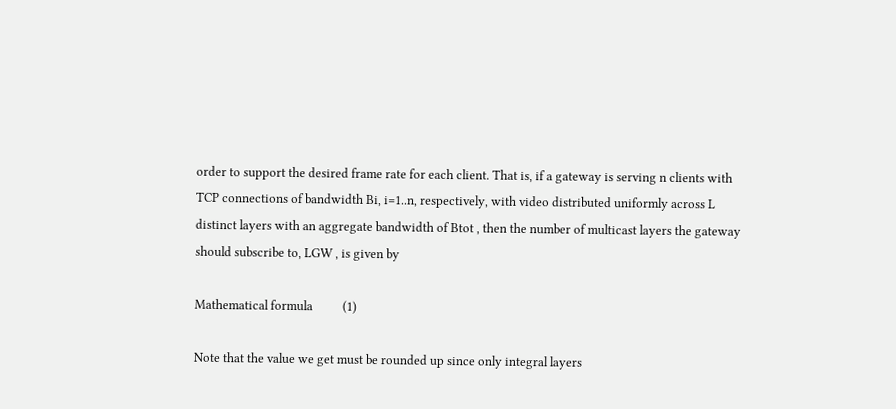order to support the desired frame rate for each client. That is, if a gateway is serving n clients with TCP connections of bandwidth Bi, i=1..n, respectively, with video distributed uniformly across L distinct layers with an aggregate bandwidth of Btot , then the number of multicast layers the gateway should subscribe to, LGW , is given by

Mathematical formula          (1)

Note that the value we get must be rounded up since only integral layers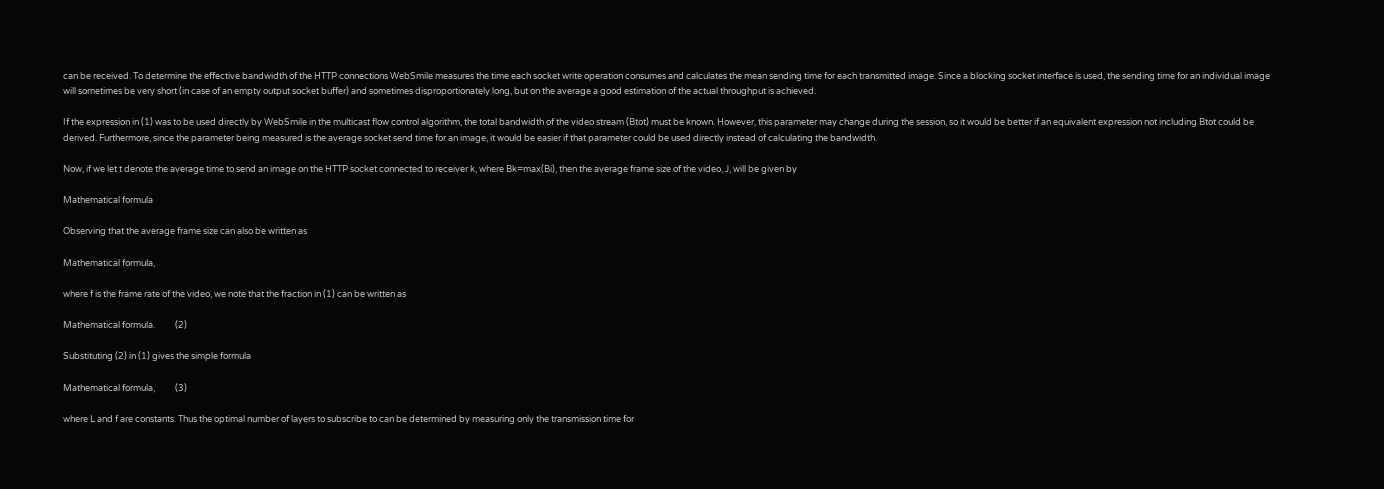can be received. To determine the effective bandwidth of the HTTP connections WebSmile measures the time each socket write operation consumes and calculates the mean sending time for each transmitted image. Since a blocking socket interface is used, the sending time for an individual image will sometimes be very short (in case of an empty output socket buffer) and sometimes disproportionately long, but on the average a good estimation of the actual throughput is achieved.

If the expression in (1) was to be used directly by WebSmile in the multicast flow control algorithm, the total bandwidth of the video stream (Btot) must be known. However, this parameter may change during the session, so it would be better if an equivalent expression not including Btot could be derived. Furthermore, since the parameter being measured is the average socket send time for an image, it would be easier if that parameter could be used directly instead of calculating the bandwidth.

Now, if we let t denote the average time to send an image on the HTTP socket connected to receiver k, where Bk=max(Bi), then the average frame size of the video, J, will be given by

Mathematical formula

Observing that the average frame size can also be written as

Mathematical formula,

where f is the frame rate of the video, we note that the fraction in (1) can be written as

Mathematical formula.          (2)

Substituting (2) in (1) gives the simple formula

Mathematical formula,          (3)

where L and f are constants. Thus the optimal number of layers to subscribe to can be determined by measuring only the transmission time for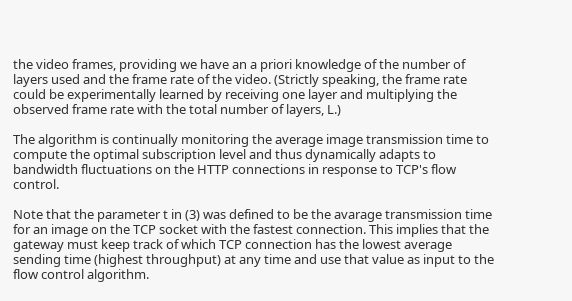the video frames, providing we have an a priori knowledge of the number of layers used and the frame rate of the video. (Strictly speaking, the frame rate could be experimentally learned by receiving one layer and multiplying the observed frame rate with the total number of layers, L.)

The algorithm is continually monitoring the average image transmission time to compute the optimal subscription level and thus dynamically adapts to bandwidth fluctuations on the HTTP connections in response to TCP's flow control.

Note that the parameter t in (3) was defined to be the avarage transmission time for an image on the TCP socket with the fastest connection. This implies that the gateway must keep track of which TCP connection has the lowest average sending time (highest throughput) at any time and use that value as input to the flow control algorithm.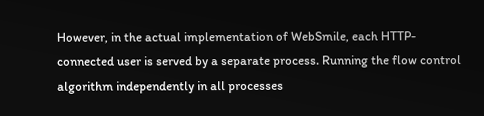However, in the actual implementation of WebSmile, each HTTP-connected user is served by a separate process. Running the flow control algorithm independently in all processes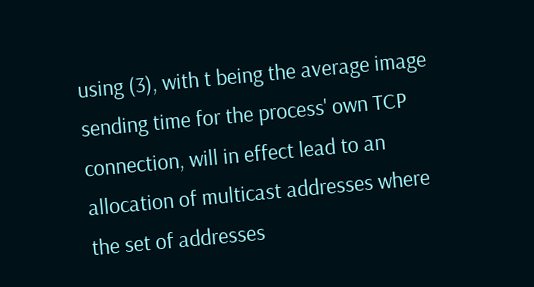using (3), with t being the average image sending time for the process' own TCP connection, will in effect lead to an allocation of multicast addresses where the set of addresses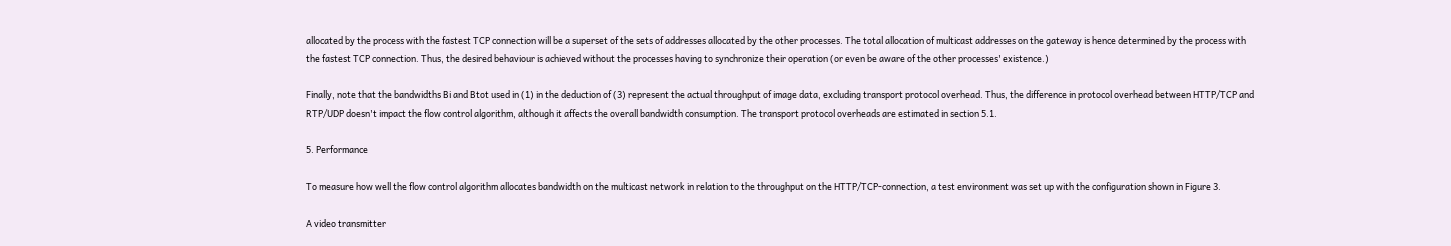allocated by the process with the fastest TCP connection will be a superset of the sets of addresses allocated by the other processes. The total allocation of multicast addresses on the gateway is hence determined by the process with the fastest TCP connection. Thus, the desired behaviour is achieved without the processes having to synchronize their operation (or even be aware of the other processes' existence.)

Finally, note that the bandwidths Bi and Btot used in (1) in the deduction of (3) represent the actual throughput of image data, excluding transport protocol overhead. Thus, the difference in protocol overhead between HTTP/TCP and RTP/UDP doesn't impact the flow control algorithm, although it affects the overall bandwidth consumption. The transport protocol overheads are estimated in section 5.1.

5. Performance

To measure how well the flow control algorithm allocates bandwidth on the multicast network in relation to the throughput on the HTTP/TCP-connection, a test environment was set up with the configuration shown in Figure 3.

A video transmitter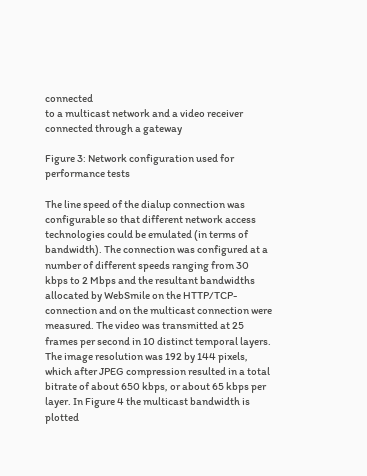connected
to a multicast network and a video receiver connected through a gateway

Figure 3: Network configuration used for performance tests

The line speed of the dialup connection was configurable so that different network access technologies could be emulated (in terms of bandwidth). The connection was configured at a number of different speeds ranging from 30 kbps to 2 Mbps and the resultant bandwidths allocated by WebSmile on the HTTP/TCP-connection and on the multicast connection were measured. The video was transmitted at 25 frames per second in 10 distinct temporal layers. The image resolution was 192 by 144 pixels, which after JPEG compression resulted in a total bitrate of about 650 kbps, or about 65 kbps per layer. In Figure 4 the multicast bandwidth is plotted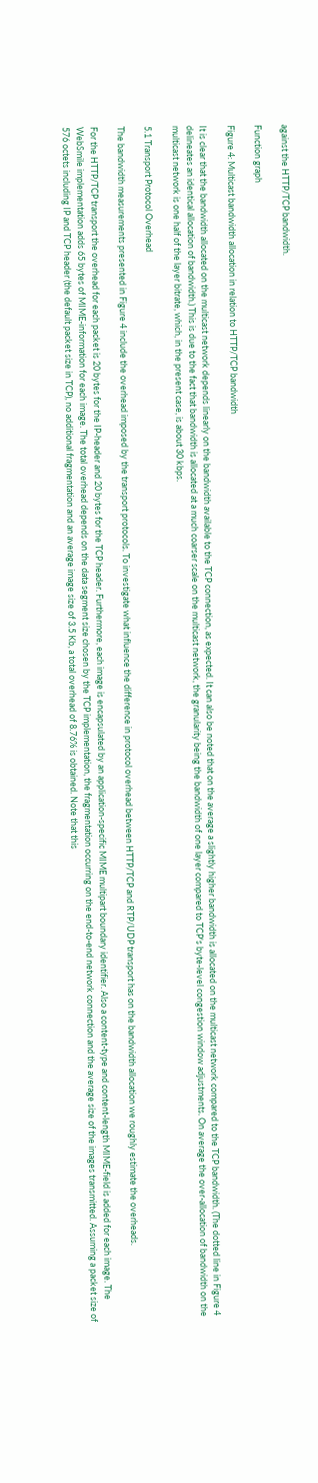against the HTTP/TCP bandwidth.

Function graph

Figure 4: Multicast bandwidth allocation in relation to HTTP/TCP bandwidth

It is clear that the bandwidth allocated on the multicast network depends linearly on the bandwidth available to the TCP connection, as expected. It can also be noted that on the average a slightly higher bandwidth is allocated on the multicast network compared to the TCP bandwidth. (The dotted line in Figure 4 delineates an identical allocation of bandwidth.) This is due to the fact that bandwidth is allocated at a much coarser scale on the multicast network, the granularity being the bandwidth of one layer compared to TCP's byte-level congestion window adjustments. On average the over-allocation of bandwidth on the multicast network is one half of the layer bitrate, which, in the present case, is about 30 kbps.

5.1 Transport Protocol Overhead

The bandwidth measurements presented in Figure 4 include the overhead imposed by the transport protocols. To investigate what influence the difference in protocol overhead between HTTP/TCP and RTP/UDP transport has on the bandwidth allocation we roughly estimate the overheads.

For the HTTP/TCP transport the overhead for each packet is 20 bytes for the IP-header and 20 bytes for the TCP header. Furthermore, each image is encapsulated by an application-specific MIME multipart boundary identifier. Also a content-type and content-length MIME-field is added for each image. The WebSmile implementation adds 65 bytes of MIME-information for each image. The total overhead depends on the data segment size chosen by the TCP implementation, the fragmentation occurring on the end-to-end network connection and the average size of the images transmitted. Assuming a packet size of 576 octets including IP and TCP header (the default packet size in TCP), no additional fragmentation and an average image size of 3.5 Kb, a total overhead of 8.76% is obtained. Note that this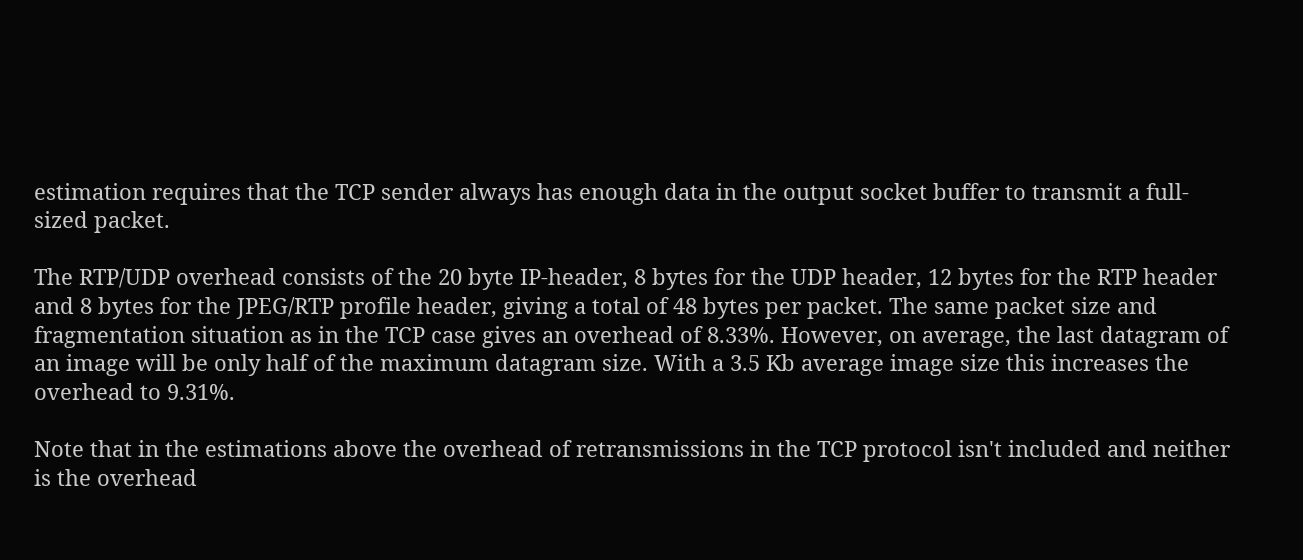estimation requires that the TCP sender always has enough data in the output socket buffer to transmit a full-sized packet.

The RTP/UDP overhead consists of the 20 byte IP-header, 8 bytes for the UDP header, 12 bytes for the RTP header and 8 bytes for the JPEG/RTP profile header, giving a total of 48 bytes per packet. The same packet size and fragmentation situation as in the TCP case gives an overhead of 8.33%. However, on average, the last datagram of an image will be only half of the maximum datagram size. With a 3.5 Kb average image size this increases the overhead to 9.31%.

Note that in the estimations above the overhead of retransmissions in the TCP protocol isn't included and neither is the overhead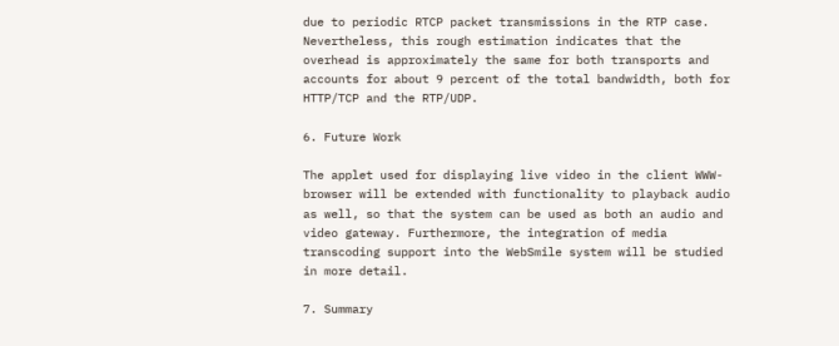due to periodic RTCP packet transmissions in the RTP case. Nevertheless, this rough estimation indicates that the overhead is approximately the same for both transports and accounts for about 9 percent of the total bandwidth, both for HTTP/TCP and the RTP/UDP.

6. Future Work

The applet used for displaying live video in the client WWW-browser will be extended with functionality to playback audio as well, so that the system can be used as both an audio and video gateway. Furthermore, the integration of media transcoding support into the WebSmile system will be studied in more detail.

7. Summary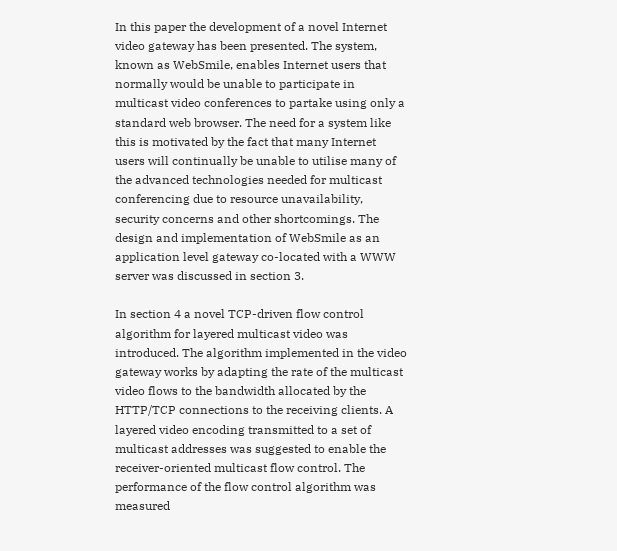In this paper the development of a novel Internet video gateway has been presented. The system, known as WebSmile, enables Internet users that normally would be unable to participate in multicast video conferences to partake using only a standard web browser. The need for a system like this is motivated by the fact that many Internet users will continually be unable to utilise many of the advanced technologies needed for multicast conferencing due to resource unavailability, security concerns and other shortcomings. The design and implementation of WebSmile as an application level gateway co-located with a WWW server was discussed in section 3.

In section 4 a novel TCP-driven flow control algorithm for layered multicast video was introduced. The algorithm implemented in the video gateway works by adapting the rate of the multicast video flows to the bandwidth allocated by the HTTP/TCP connections to the receiving clients. A layered video encoding transmitted to a set of multicast addresses was suggested to enable the receiver-oriented multicast flow control. The performance of the flow control algorithm was measured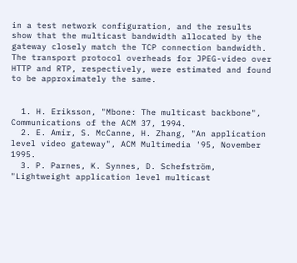in a test network configuration, and the results show that the multicast bandwidth allocated by the gateway closely match the TCP connection bandwidth. The transport protocol overheads for JPEG-video over HTTP and RTP, respectively, were estimated and found to be approximately the same.


  1. H. Eriksson, "Mbone: The multicast backbone", Communications of the ACM 37, 1994.
  2. E. Amir, S. McCanne, H. Zhang, "An application level video gateway", ACM Multimedia '95, November 1995.
  3. P. Parnes, K. Synnes, D. Schefström, "Lightweight application level multicast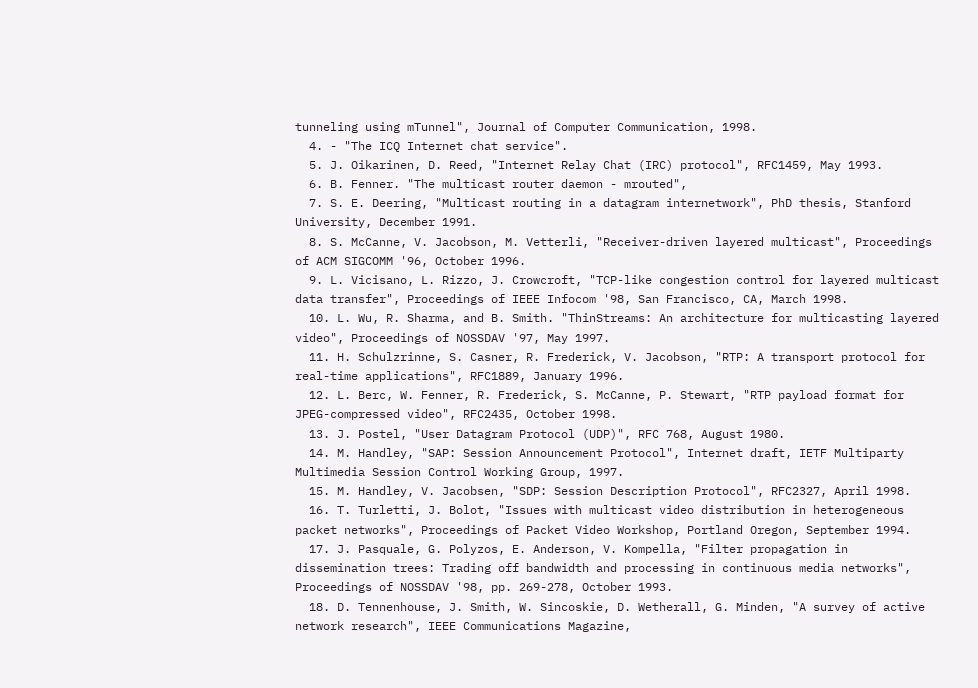tunneling using mTunnel", Journal of Computer Communication, 1998.
  4. - "The ICQ Internet chat service".
  5. J. Oikarinen, D. Reed, "Internet Relay Chat (IRC) protocol", RFC1459, May 1993.
  6. B. Fenner. "The multicast router daemon - mrouted",
  7. S. E. Deering, "Multicast routing in a datagram internetwork", PhD thesis, Stanford University, December 1991.
  8. S. McCanne, V. Jacobson, M. Vetterli, "Receiver-driven layered multicast", Proceedings of ACM SIGCOMM '96, October 1996.
  9. L. Vicisano, L. Rizzo, J. Crowcroft, "TCP-like congestion control for layered multicast data transfer", Proceedings of IEEE Infocom '98, San Francisco, CA, March 1998.
  10. L. Wu, R. Sharma, and B. Smith. "ThinStreams: An architecture for multicasting layered video", Proceedings of NOSSDAV '97, May 1997.
  11. H. Schulzrinne, S. Casner, R. Frederick, V. Jacobson, "RTP: A transport protocol for real-time applications", RFC1889, January 1996.
  12. L. Berc, W. Fenner, R. Frederick, S. McCanne, P. Stewart, "RTP payload format for JPEG-compressed video", RFC2435, October 1998.
  13. J. Postel, "User Datagram Protocol (UDP)", RFC 768, August 1980.
  14. M. Handley, "SAP: Session Announcement Protocol", Internet draft, IETF Multiparty Multimedia Session Control Working Group, 1997.
  15. M. Handley, V. Jacobsen, "SDP: Session Description Protocol", RFC2327, April 1998.
  16. T. Turletti, J. Bolot, "Issues with multicast video distribution in heterogeneous packet networks", Proceedings of Packet Video Workshop, Portland Oregon, September 1994.
  17. J. Pasquale, G. Polyzos, E. Anderson, V. Kompella, "Filter propagation in dissemination trees: Trading off bandwidth and processing in continuous media networks", Proceedings of NOSSDAV '98, pp. 269-278, October 1993.
  18. D. Tennenhouse, J. Smith, W. Sincoskie, D. Wetherall, G. Minden, "A survey of active network research", IEEE Communications Magazine,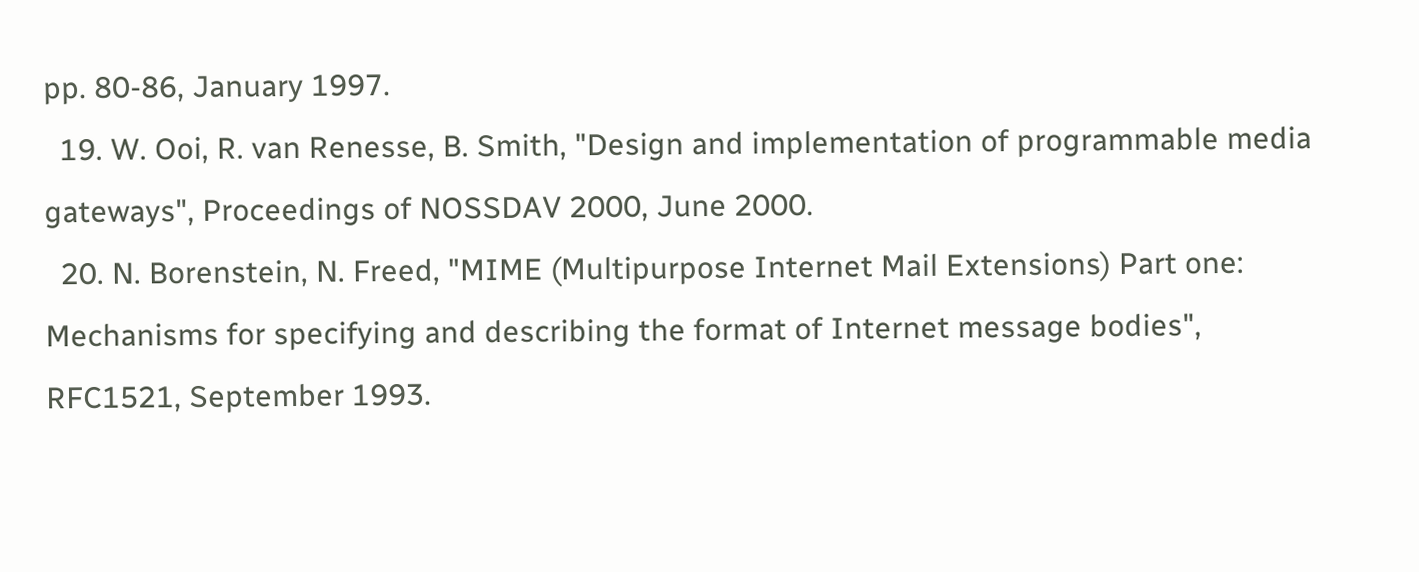pp. 80-86, January 1997.
  19. W. Ooi, R. van Renesse, B. Smith, "Design and implementation of programmable media gateways", Proceedings of NOSSDAV 2000, June 2000.
  20. N. Borenstein, N. Freed, "MIME (Multipurpose Internet Mail Extensions) Part one: Mechanisms for specifying and describing the format of Internet message bodies", RFC1521, September 1993.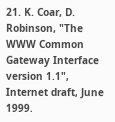21. K. Coar, D. Robinson, "The WWW Common Gateway Interface version 1.1", Internet draft, June 1999.